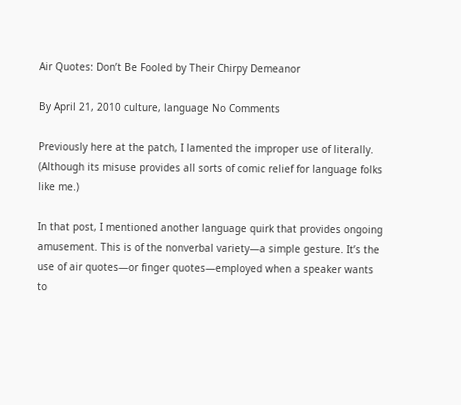Air Quotes: Don’t Be Fooled by Their Chirpy Demeanor

By April 21, 2010 culture, language No Comments

Previously here at the patch, I lamented the improper use of literally. (Although its misuse provides all sorts of comic relief for language folks like me.)

In that post, I mentioned another language quirk that provides ongoing amusement. This is of the nonverbal variety—a simple gesture. It’s the use of air quotes—or finger quotes—employed when a speaker wants to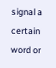signal a certain word or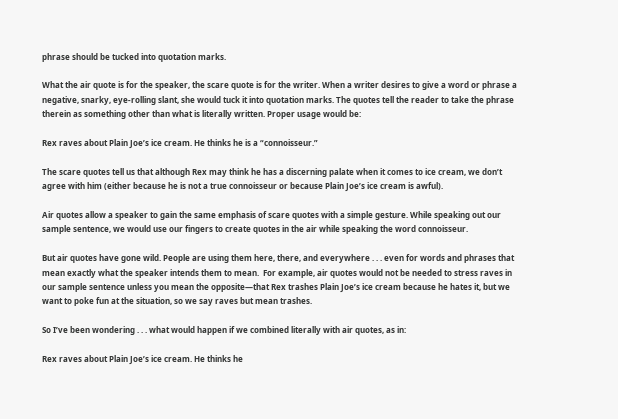phrase should be tucked into quotation marks.

What the air quote is for the speaker, the scare quote is for the writer. When a writer desires to give a word or phrase a negative, snarky, eye-rolling slant, she would tuck it into quotation marks. The quotes tell the reader to take the phrase therein as something other than what is literally written. Proper usage would be:

Rex raves about Plain Joe’s ice cream. He thinks he is a “connoisseur.”

The scare quotes tell us that although Rex may think he has a discerning palate when it comes to ice cream, we don’t agree with him (either because he is not a true connoisseur or because Plain Joe’s ice cream is awful).

Air quotes allow a speaker to gain the same emphasis of scare quotes with a simple gesture. While speaking out our sample sentence, we would use our fingers to create quotes in the air while speaking the word connoisseur.

But air quotes have gone wild. People are using them here, there, and everywhere . . . even for words and phrases that mean exactly what the speaker intends them to mean.  For example, air quotes would not be needed to stress raves in our sample sentence unless you mean the opposite—that Rex trashes Plain Joe’s ice cream because he hates it, but we want to poke fun at the situation, so we say raves but mean trashes.

So I’ve been wondering . . . what would happen if we combined literally with air quotes, as in:

Rex raves about Plain Joe’s ice cream. He thinks he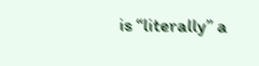is “literally” a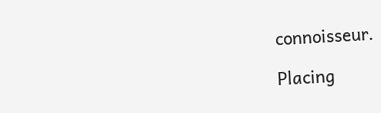connoisseur.

Placing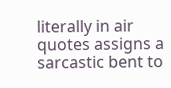literally in air quotes assigns a sarcastic bent to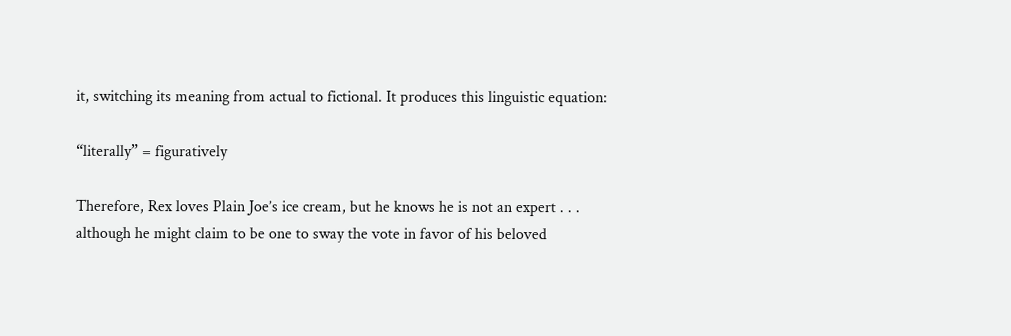it, switching its meaning from actual to fictional. It produces this linguistic equation:

“literally” = figuratively

Therefore, Rex loves Plain Joe’s ice cream, but he knows he is not an expert . . . although he might claim to be one to sway the vote in favor of his beloved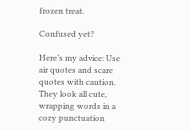frozen treat.

Confused yet?

Here’s my advice: Use air quotes and scare quotes with caution. They look all cute, wrapping words in a cozy punctuation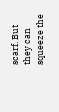scarf. But they can squeeze the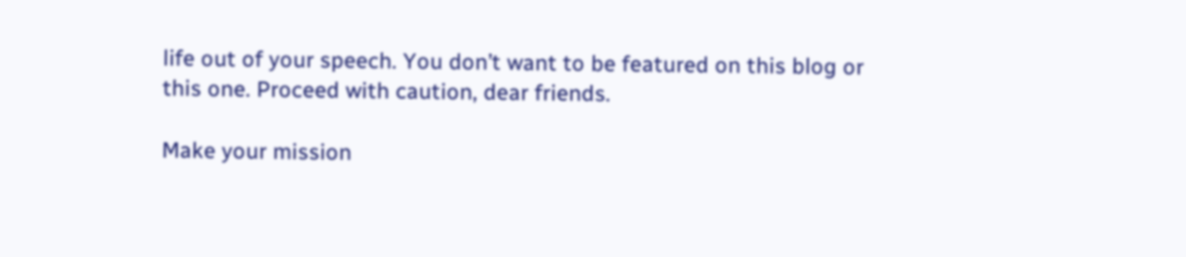life out of your speech. You don’t want to be featured on this blog or this one. Proceed with caution, dear friends.

Make your mission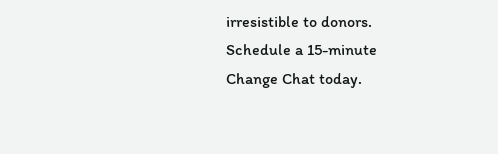irresistible to donors. Schedule a 15-minute Change Chat today.